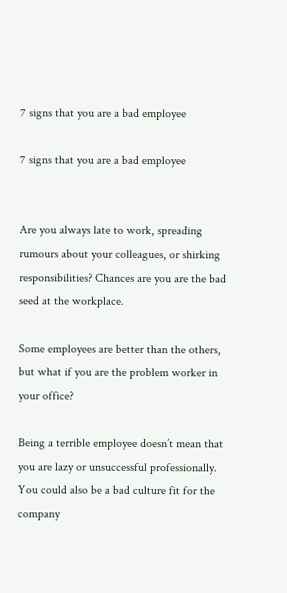7 signs that you are a bad employee

7 signs that you are a bad employee


Are you always late to work, spreading rumours about your colleagues, or shirking responsibilities? Chances are you are the bad seed at the workplace.

Some employees are better than the others, but what if you are the problem worker in your office?

Being a terrible employee doesn’t mean that you are lazy or unsuccessful professionally. You could also be a bad culture fit for the company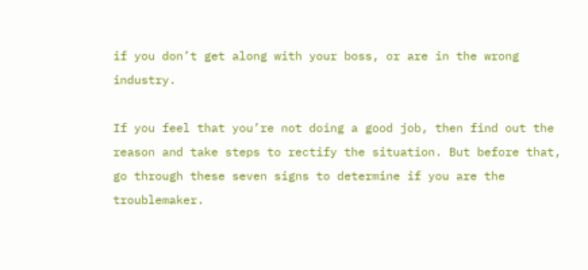if you don’t get along with your boss, or are in the wrong industry.

If you feel that you’re not doing a good job, then find out the reason and take steps to rectify the situation. But before that, go through these seven signs to determine if you are the troublemaker.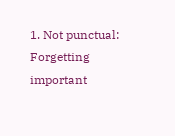1. Not punctual:
Forgetting important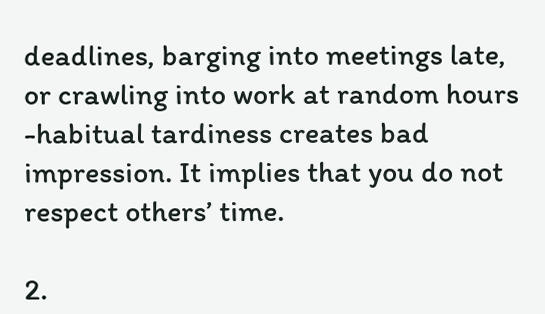deadlines, barging into meetings late, or crawling into work at random hours -habitual tardiness creates bad impression. It implies that you do not respect others’ time.

2.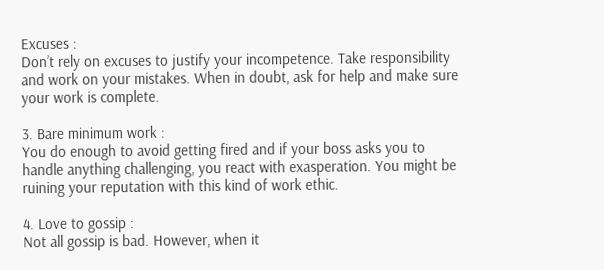Excuses :
Don’t rely on excuses to justify your incompetence. Take responsibility and work on your mistakes. When in doubt, ask for help and make sure your work is complete.

3. Bare minimum work :
You do enough to avoid getting fired and if your boss asks you to handle anything challenging, you react with exasperation. You might be ruining your reputation with this kind of work ethic.

4. Love to gossip :
Not all gossip is bad. However, when it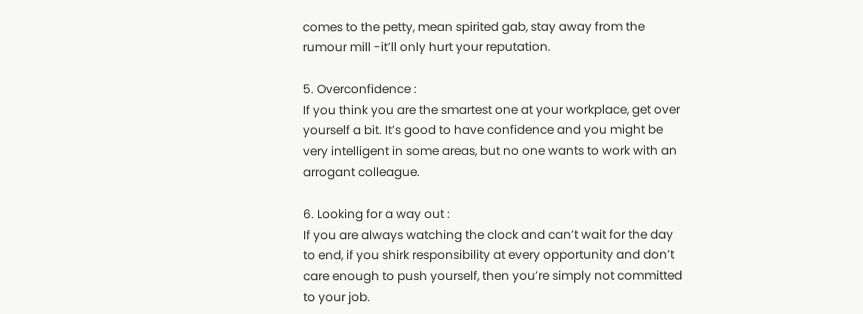comes to the petty, mean spirited gab, stay away from the rumour mill -it’ll only hurt your reputation.

5. Overconfidence :
If you think you are the smartest one at your workplace, get over yourself a bit. It’s good to have confidence and you might be very intelligent in some areas, but no one wants to work with an arrogant colleague.

6. Looking for a way out :
If you are always watching the clock and can’t wait for the day to end, if you shirk responsibility at every opportunity and don’t care enough to push yourself, then you’re simply not committed to your job.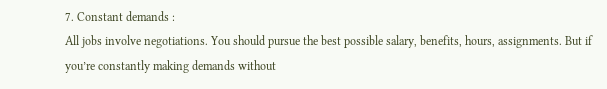7. Constant demands :
All jobs involve negotiations. You should pursue the best possible salary, benefits, hours, assignments. But if you’re constantly making demands without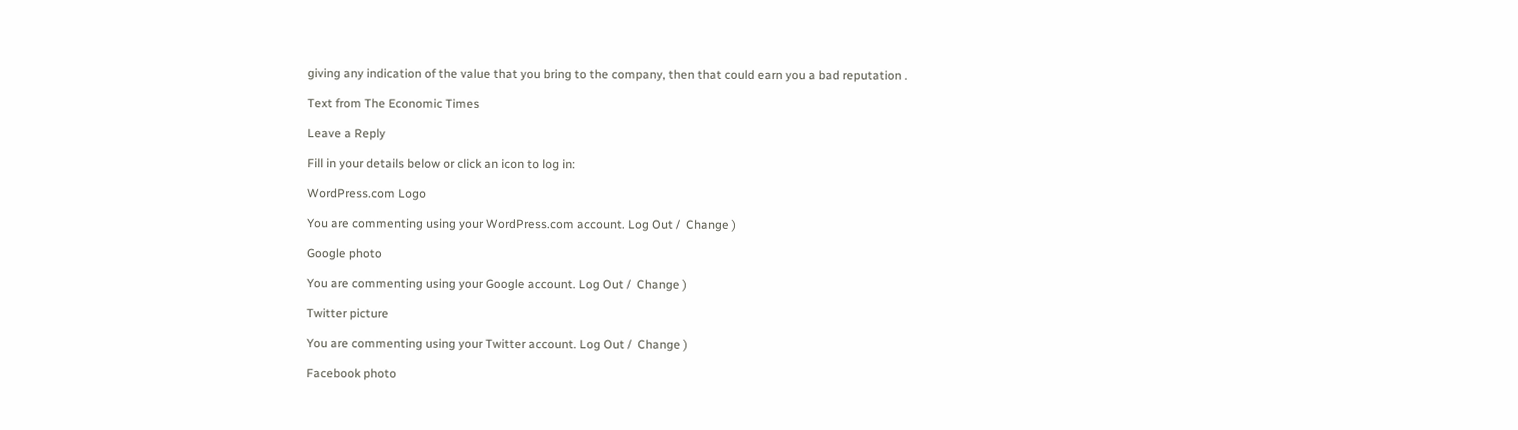giving any indication of the value that you bring to the company, then that could earn you a bad reputation .

Text from The Economic Times

Leave a Reply

Fill in your details below or click an icon to log in:

WordPress.com Logo

You are commenting using your WordPress.com account. Log Out /  Change )

Google photo

You are commenting using your Google account. Log Out /  Change )

Twitter picture

You are commenting using your Twitter account. Log Out /  Change )

Facebook photo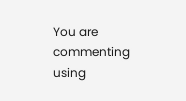You are commenting using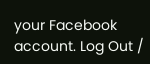your Facebook account. Log Out /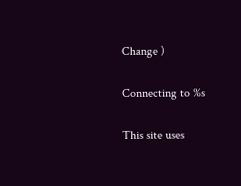Change )

Connecting to %s

This site uses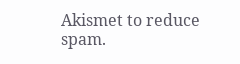Akismet to reduce spam.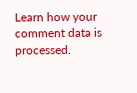Learn how your comment data is processed.